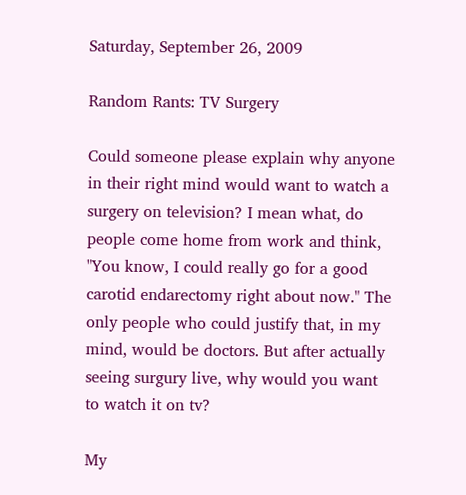Saturday, September 26, 2009

Random Rants: TV Surgery

Could someone please explain why anyone in their right mind would want to watch a surgery on television? I mean what, do people come home from work and think, "You know, I could really go for a good carotid endarectomy right about now." The only people who could justify that, in my mind, would be doctors. But after actually seeing surgury live, why would you want to watch it on tv?

My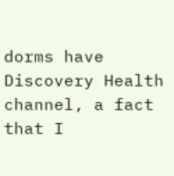dorms have Discovery Health channel, a fact that I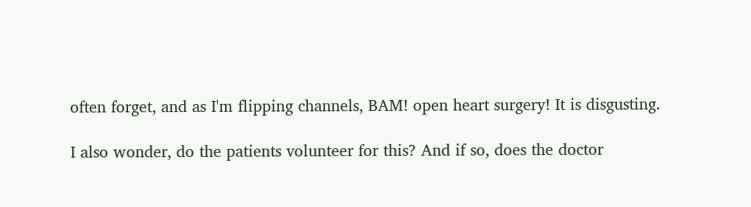often forget, and as I'm flipping channels, BAM! open heart surgery! It is disgusting.

I also wonder, do the patients volunteer for this? And if so, does the doctor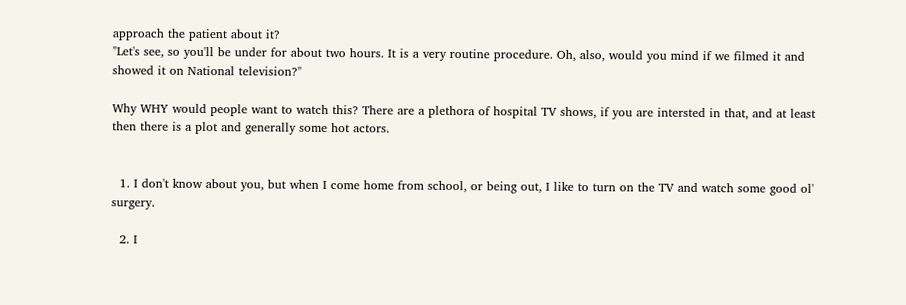approach the patient about it?
"Let's see, so you'll be under for about two hours. It is a very routine procedure. Oh, also, would you mind if we filmed it and showed it on National television?"

Why WHY would people want to watch this? There are a plethora of hospital TV shows, if you are intersted in that, and at least then there is a plot and generally some hot actors.


  1. I don't know about you, but when I come home from school, or being out, I like to turn on the TV and watch some good ol' surgery.

  2. I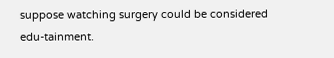suppose watching surgery could be considered edu-tainment.